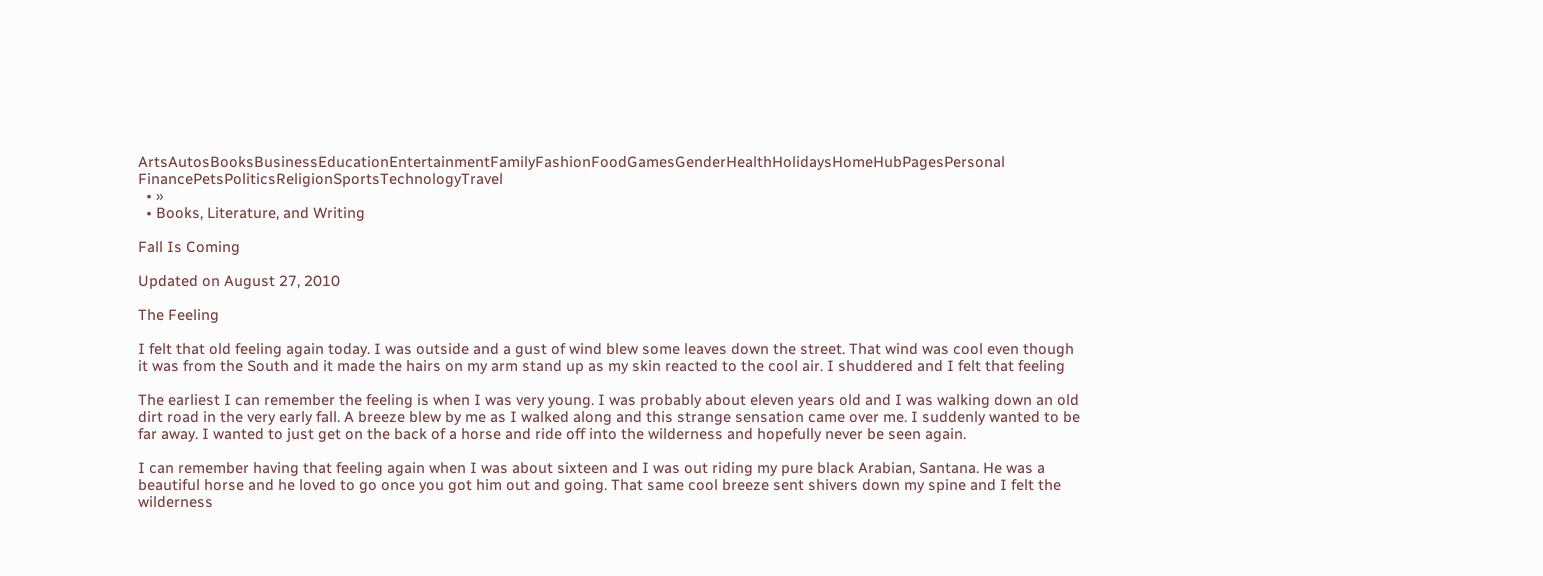ArtsAutosBooksBusinessEducationEntertainmentFamilyFashionFoodGamesGenderHealthHolidaysHomeHubPagesPersonal FinancePetsPoliticsReligionSportsTechnologyTravel
  • »
  • Books, Literature, and Writing

Fall Is Coming

Updated on August 27, 2010

The Feeling

I felt that old feeling again today. I was outside and a gust of wind blew some leaves down the street. That wind was cool even though it was from the South and it made the hairs on my arm stand up as my skin reacted to the cool air. I shuddered and I felt that feeling

The earliest I can remember the feeling is when I was very young. I was probably about eleven years old and I was walking down an old dirt road in the very early fall. A breeze blew by me as I walked along and this strange sensation came over me. I suddenly wanted to be far away. I wanted to just get on the back of a horse and ride off into the wilderness and hopefully never be seen again.

I can remember having that feeling again when I was about sixteen and I was out riding my pure black Arabian, Santana. He was a beautiful horse and he loved to go once you got him out and going. That same cool breeze sent shivers down my spine and I felt the wilderness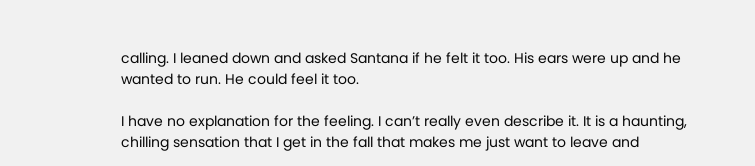calling. I leaned down and asked Santana if he felt it too. His ears were up and he wanted to run. He could feel it too.

I have no explanation for the feeling. I can’t really even describe it. It is a haunting, chilling sensation that I get in the fall that makes me just want to leave and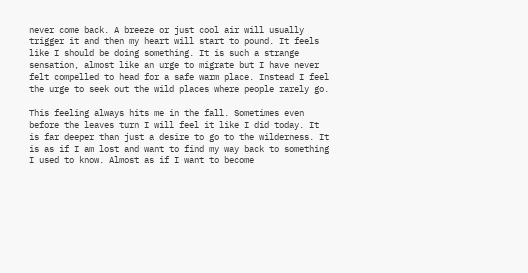never come back. A breeze or just cool air will usually trigger it and then my heart will start to pound. It feels like I should be doing something. It is such a strange sensation, almost like an urge to migrate but I have never felt compelled to head for a safe warm place. Instead I feel the urge to seek out the wild places where people rarely go.

This feeling always hits me in the fall. Sometimes even before the leaves turn I will feel it like I did today. It is far deeper than just a desire to go to the wilderness. It is as if I am lost and want to find my way back to something I used to know. Almost as if I want to become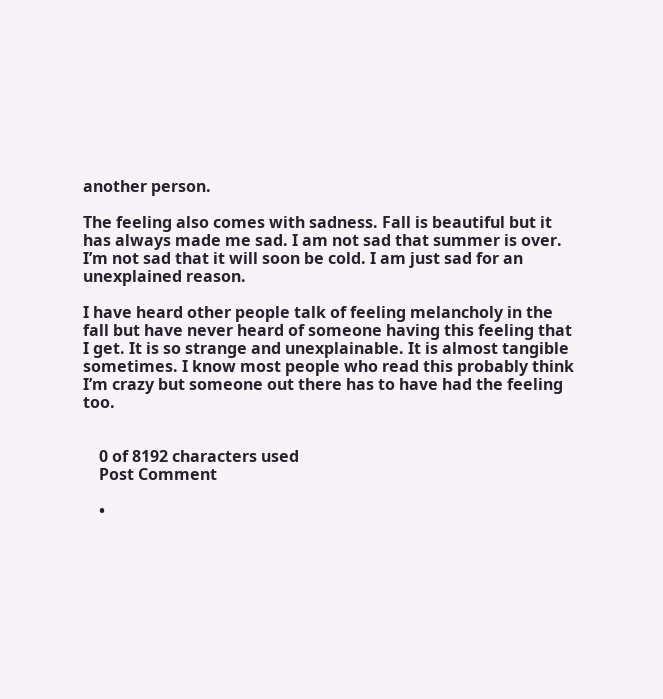another person.

The feeling also comes with sadness. Fall is beautiful but it has always made me sad. I am not sad that summer is over. I’m not sad that it will soon be cold. I am just sad for an unexplained reason.

I have heard other people talk of feeling melancholy in the fall but have never heard of someone having this feeling that I get. It is so strange and unexplainable. It is almost tangible sometimes. I know most people who read this probably think I’m crazy but someone out there has to have had the feeling too.


    0 of 8192 characters used
    Post Comment

    •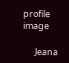profile image

      Jeana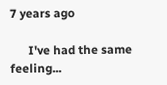7 years ago

      I've had the same feeling...